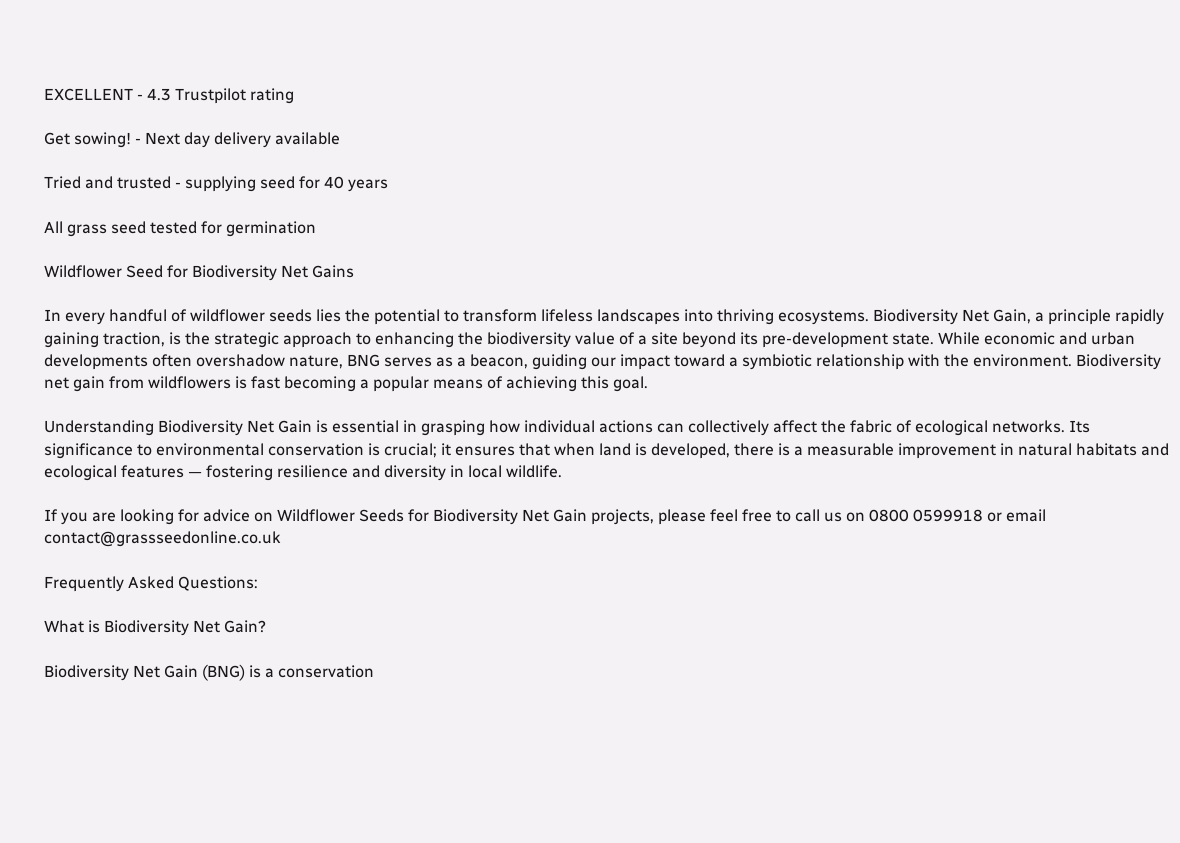EXCELLENT - 4.3 Trustpilot rating

Get sowing! - Next day delivery available

Tried and trusted - supplying seed for 40 years

All grass seed tested for germination

Wildflower Seed for Biodiversity Net Gains

In every handful of wildflower seeds lies the potential to transform lifeless landscapes into thriving ecosystems. Biodiversity Net Gain, a principle rapidly gaining traction, is the strategic approach to enhancing the biodiversity value of a site beyond its pre-development state. While economic and urban developments often overshadow nature, BNG serves as a beacon, guiding our impact toward a symbiotic relationship with the environment. Biodiversity net gain from wildflowers is fast becoming a popular means of achieving this goal.

Understanding Biodiversity Net Gain is essential in grasping how individual actions can collectively affect the fabric of ecological networks. Its significance to environmental conservation is crucial; it ensures that when land is developed, there is a measurable improvement in natural habitats and ecological features — fostering resilience and diversity in local wildlife.

If you are looking for advice on Wildflower Seeds for Biodiversity Net Gain projects, please feel free to call us on 0800 0599918 or email contact@grassseedonline.co.uk

Frequently Asked Questions:

What is Biodiversity Net Gain?

Biodiversity Net Gain (BNG) is a conservation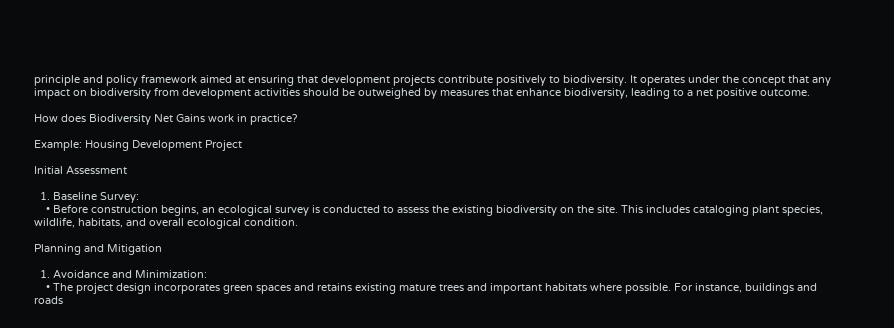principle and policy framework aimed at ensuring that development projects contribute positively to biodiversity. It operates under the concept that any impact on biodiversity from development activities should be outweighed by measures that enhance biodiversity, leading to a net positive outcome.

How does Biodiversity Net Gains work in practice?

Example: Housing Development Project

Initial Assessment

  1. Baseline Survey:
    • Before construction begins, an ecological survey is conducted to assess the existing biodiversity on the site. This includes cataloging plant species, wildlife, habitats, and overall ecological condition.

Planning and Mitigation

  1. Avoidance and Minimization:
    • The project design incorporates green spaces and retains existing mature trees and important habitats where possible. For instance, buildings and roads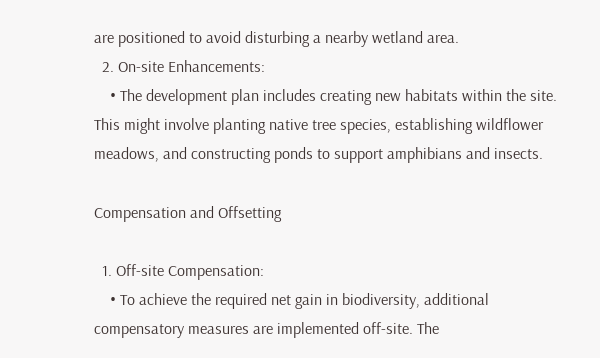are positioned to avoid disturbing a nearby wetland area.
  2. On-site Enhancements:
    • The development plan includes creating new habitats within the site. This might involve planting native tree species, establishing wildflower meadows, and constructing ponds to support amphibians and insects.

Compensation and Offsetting

  1. Off-site Compensation:
    • To achieve the required net gain in biodiversity, additional compensatory measures are implemented off-site. The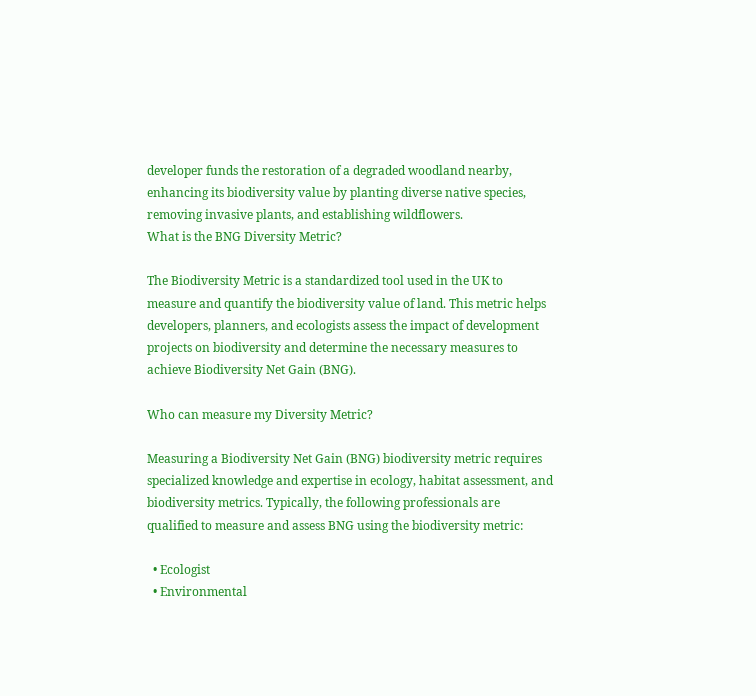developer funds the restoration of a degraded woodland nearby, enhancing its biodiversity value by planting diverse native species, removing invasive plants, and establishing wildflowers.
What is the BNG Diversity Metric?

The Biodiversity Metric is a standardized tool used in the UK to measure and quantify the biodiversity value of land. This metric helps developers, planners, and ecologists assess the impact of development projects on biodiversity and determine the necessary measures to achieve Biodiversity Net Gain (BNG).

Who can measure my Diversity Metric?

Measuring a Biodiversity Net Gain (BNG) biodiversity metric requires specialized knowledge and expertise in ecology, habitat assessment, and biodiversity metrics. Typically, the following professionals are qualified to measure and assess BNG using the biodiversity metric:

  • Ecologist
  • Environmental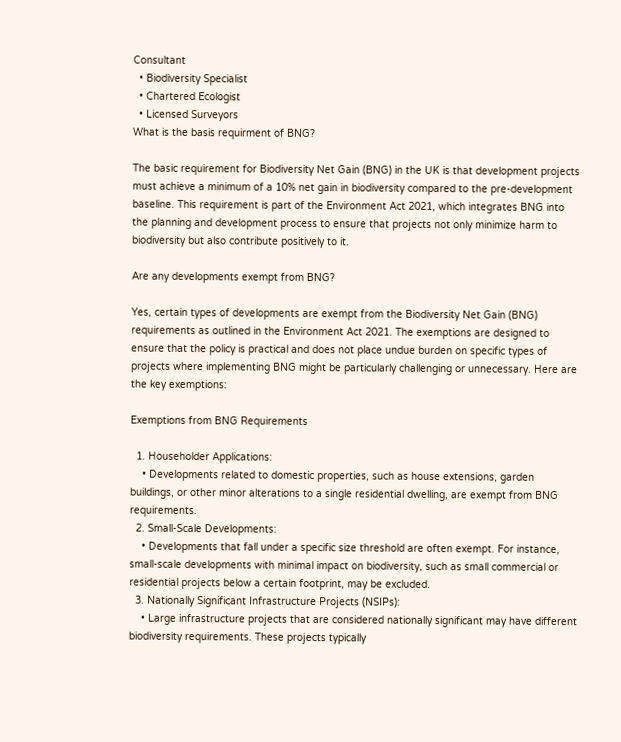Consultant
  • Biodiversity Specialist
  • Chartered Ecologist
  • Licensed Surveyors
What is the basis requirment of BNG?

The basic requirement for Biodiversity Net Gain (BNG) in the UK is that development projects must achieve a minimum of a 10% net gain in biodiversity compared to the pre-development baseline. This requirement is part of the Environment Act 2021, which integrates BNG into the planning and development process to ensure that projects not only minimize harm to biodiversity but also contribute positively to it.

Are any developments exempt from BNG?

Yes, certain types of developments are exempt from the Biodiversity Net Gain (BNG) requirements as outlined in the Environment Act 2021. The exemptions are designed to ensure that the policy is practical and does not place undue burden on specific types of projects where implementing BNG might be particularly challenging or unnecessary. Here are the key exemptions:

Exemptions from BNG Requirements

  1. Householder Applications:
    • Developments related to domestic properties, such as house extensions, garden buildings, or other minor alterations to a single residential dwelling, are exempt from BNG requirements.
  2. Small-Scale Developments:
    • Developments that fall under a specific size threshold are often exempt. For instance, small-scale developments with minimal impact on biodiversity, such as small commercial or residential projects below a certain footprint, may be excluded.
  3. Nationally Significant Infrastructure Projects (NSIPs):
    • Large infrastructure projects that are considered nationally significant may have different biodiversity requirements. These projects typically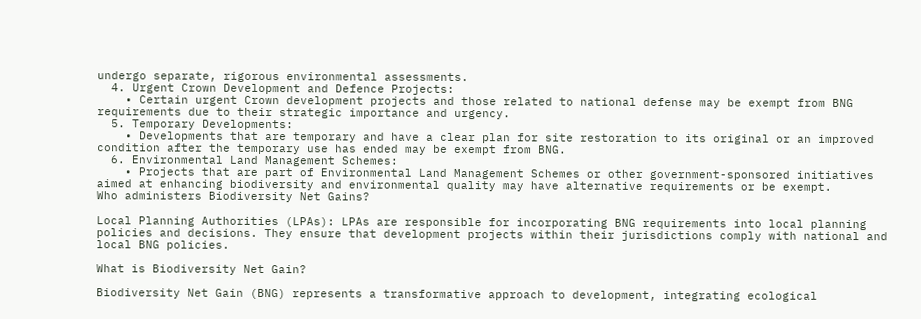undergo separate, rigorous environmental assessments.
  4. Urgent Crown Development and Defence Projects:
    • Certain urgent Crown development projects and those related to national defense may be exempt from BNG requirements due to their strategic importance and urgency.
  5. Temporary Developments:
    • Developments that are temporary and have a clear plan for site restoration to its original or an improved condition after the temporary use has ended may be exempt from BNG.
  6. Environmental Land Management Schemes:
    • Projects that are part of Environmental Land Management Schemes or other government-sponsored initiatives aimed at enhancing biodiversity and environmental quality may have alternative requirements or be exempt.
Who administers Biodiversity Net Gains?

Local Planning Authorities (LPAs): LPAs are responsible for incorporating BNG requirements into local planning policies and decisions. They ensure that development projects within their jurisdictions comply with national and local BNG policies.

What is Biodiversity Net Gain?

Biodiversity Net Gain (BNG) represents a transformative approach to development, integrating ecological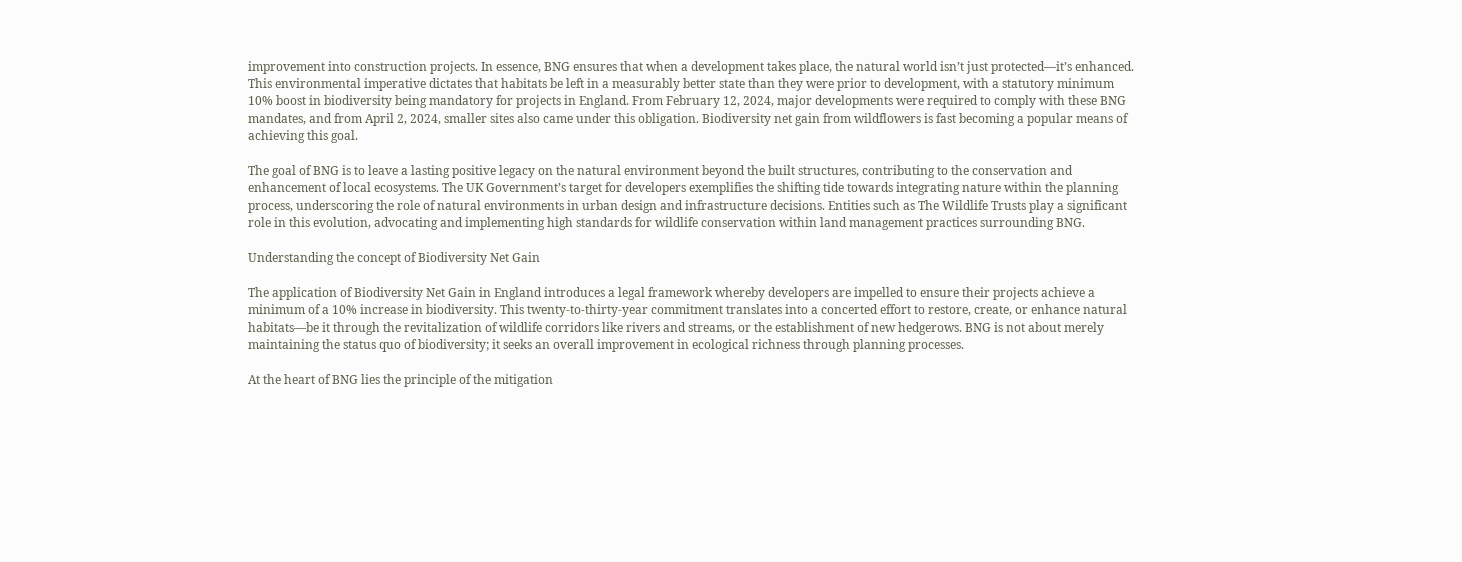improvement into construction projects. In essence, BNG ensures that when a development takes place, the natural world isn’t just protected—it’s enhanced. This environmental imperative dictates that habitats be left in a measurably better state than they were prior to development, with a statutory minimum 10% boost in biodiversity being mandatory for projects in England. From February 12, 2024, major developments were required to comply with these BNG mandates, and from April 2, 2024, smaller sites also came under this obligation. Biodiversity net gain from wildflowers is fast becoming a popular means of achieving this goal.

The goal of BNG is to leave a lasting positive legacy on the natural environment beyond the built structures, contributing to the conservation and enhancement of local ecosystems. The UK Government’s target for developers exemplifies the shifting tide towards integrating nature within the planning process, underscoring the role of natural environments in urban design and infrastructure decisions. Entities such as The Wildlife Trusts play a significant role in this evolution, advocating and implementing high standards for wildlife conservation within land management practices surrounding BNG.

Understanding the concept of Biodiversity Net Gain

The application of Biodiversity Net Gain in England introduces a legal framework whereby developers are impelled to ensure their projects achieve a minimum of a 10% increase in biodiversity. This twenty-to-thirty-year commitment translates into a concerted effort to restore, create, or enhance natural habitats—be it through the revitalization of wildlife corridors like rivers and streams, or the establishment of new hedgerows. BNG is not about merely maintaining the status quo of biodiversity; it seeks an overall improvement in ecological richness through planning processes.

At the heart of BNG lies the principle of the mitigation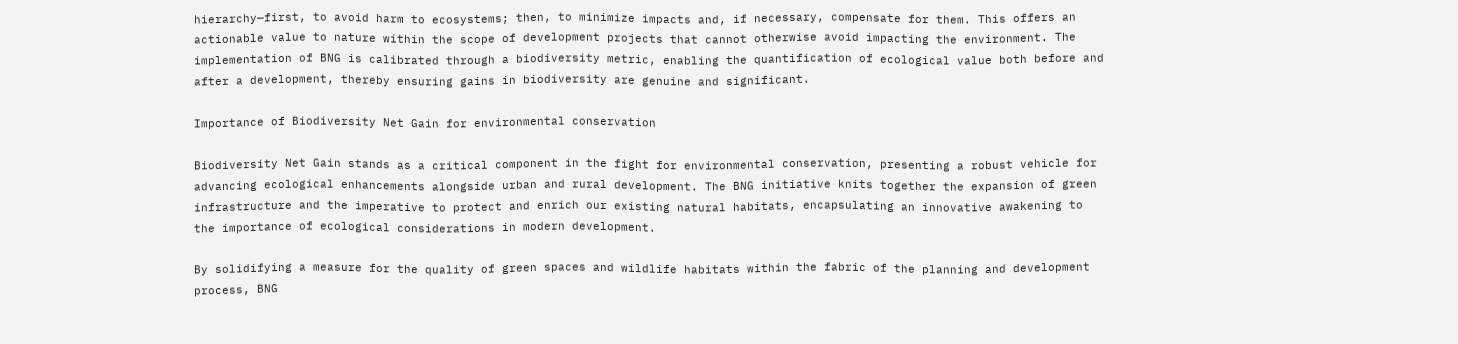hierarchy—first, to avoid harm to ecosystems; then, to minimize impacts and, if necessary, compensate for them. This offers an actionable value to nature within the scope of development projects that cannot otherwise avoid impacting the environment. The implementation of BNG is calibrated through a biodiversity metric, enabling the quantification of ecological value both before and after a development, thereby ensuring gains in biodiversity are genuine and significant.

Importance of Biodiversity Net Gain for environmental conservation

Biodiversity Net Gain stands as a critical component in the fight for environmental conservation, presenting a robust vehicle for advancing ecological enhancements alongside urban and rural development. The BNG initiative knits together the expansion of green infrastructure and the imperative to protect and enrich our existing natural habitats, encapsulating an innovative awakening to the importance of ecological considerations in modern development.

By solidifying a measure for the quality of green spaces and wildlife habitats within the fabric of the planning and development process, BNG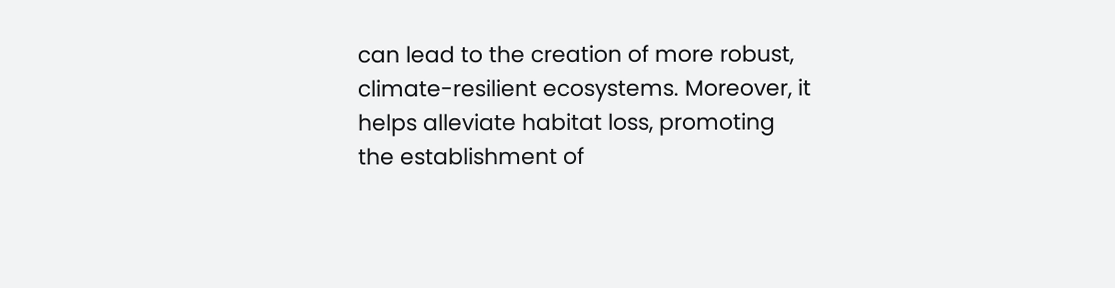can lead to the creation of more robust, climate-resilient ecosystems. Moreover, it helps alleviate habitat loss, promoting the establishment of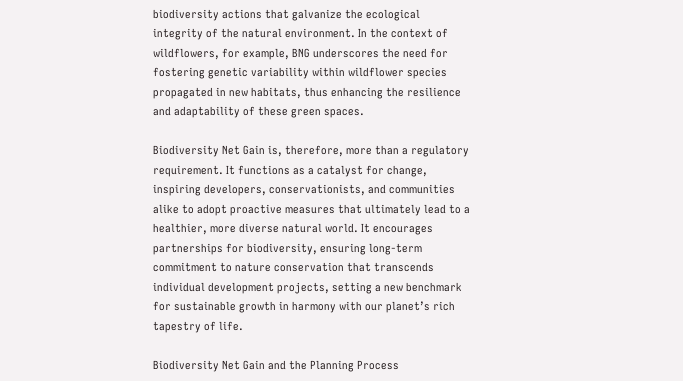biodiversity actions that galvanize the ecological integrity of the natural environment. In the context of wildflowers, for example, BNG underscores the need for fostering genetic variability within wildflower species propagated in new habitats, thus enhancing the resilience and adaptability of these green spaces.

Biodiversity Net Gain is, therefore, more than a regulatory requirement. It functions as a catalyst for change, inspiring developers, conservationists, and communities alike to adopt proactive measures that ultimately lead to a healthier, more diverse natural world. It encourages partnerships for biodiversity, ensuring long-term commitment to nature conservation that transcends individual development projects, setting a new benchmark for sustainable growth in harmony with our planet’s rich tapestry of life.

Biodiversity Net Gain and the Planning Process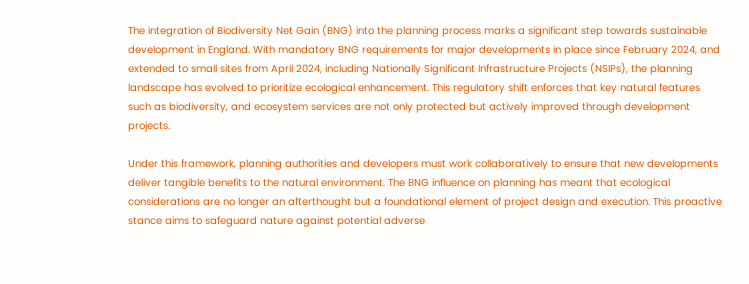The integration of Biodiversity Net Gain (BNG) into the planning process marks a significant step towards sustainable development in England. With mandatory BNG requirements for major developments in place since February 2024, and extended to small sites from April 2024, including Nationally Significant Infrastructure Projects (NSIPs), the planning landscape has evolved to prioritize ecological enhancement. This regulatory shift enforces that key natural features such as biodiversity, and ecosystem services are not only protected but actively improved through development projects.

Under this framework, planning authorities and developers must work collaboratively to ensure that new developments deliver tangible benefits to the natural environment. The BNG influence on planning has meant that ecological considerations are no longer an afterthought but a foundational element of project design and execution. This proactive stance aims to safeguard nature against potential adverse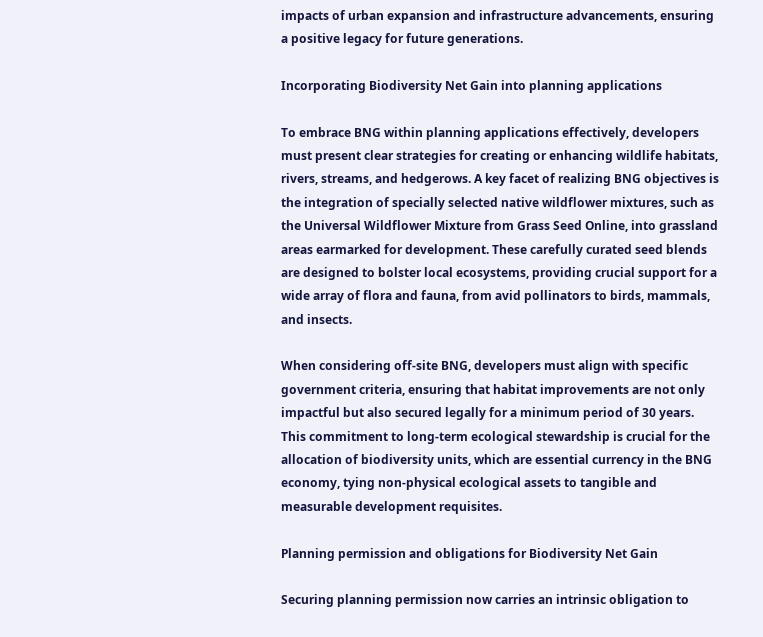impacts of urban expansion and infrastructure advancements, ensuring a positive legacy for future generations.

Incorporating Biodiversity Net Gain into planning applications

To embrace BNG within planning applications effectively, developers must present clear strategies for creating or enhancing wildlife habitats, rivers, streams, and hedgerows. A key facet of realizing BNG objectives is the integration of specially selected native wildflower mixtures, such as the Universal Wildflower Mixture from Grass Seed Online, into grassland areas earmarked for development. These carefully curated seed blends are designed to bolster local ecosystems, providing crucial support for a wide array of flora and fauna, from avid pollinators to birds, mammals, and insects.

When considering off-site BNG, developers must align with specific government criteria, ensuring that habitat improvements are not only impactful but also secured legally for a minimum period of 30 years. This commitment to long-term ecological stewardship is crucial for the allocation of biodiversity units, which are essential currency in the BNG economy, tying non-physical ecological assets to tangible and measurable development requisites.

Planning permission and obligations for Biodiversity Net Gain

Securing planning permission now carries an intrinsic obligation to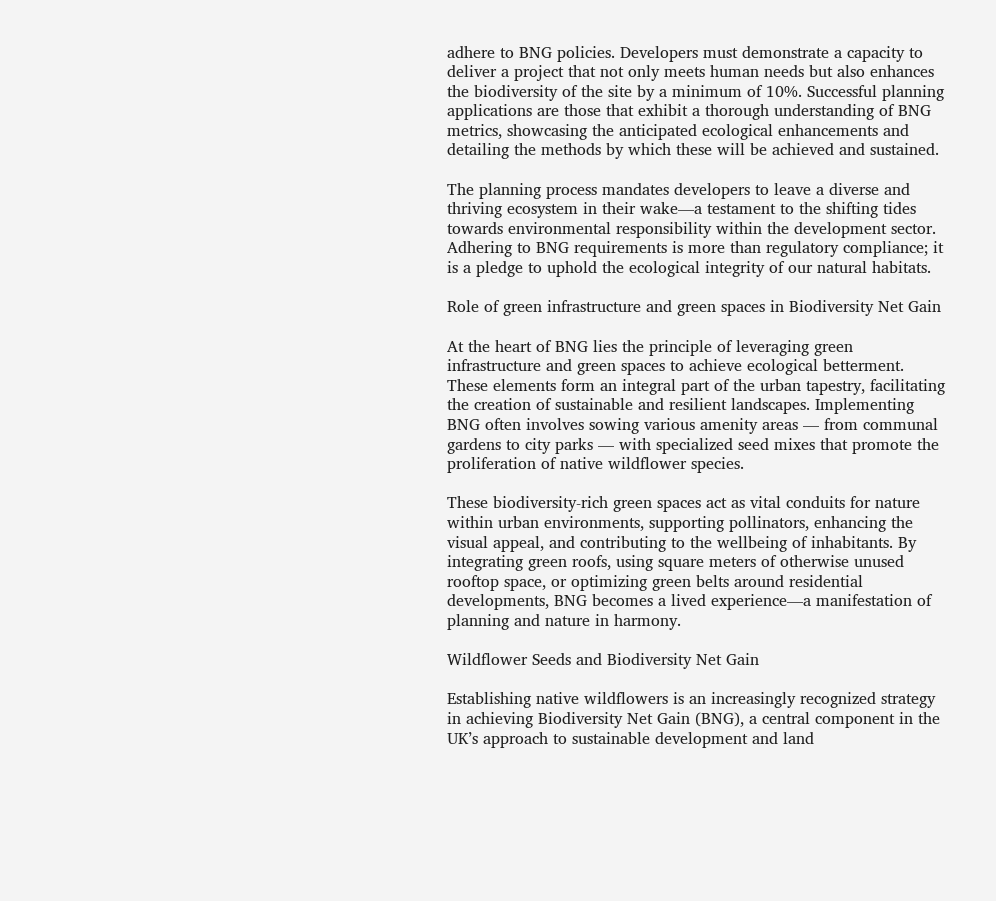adhere to BNG policies. Developers must demonstrate a capacity to deliver a project that not only meets human needs but also enhances the biodiversity of the site by a minimum of 10%. Successful planning applications are those that exhibit a thorough understanding of BNG metrics, showcasing the anticipated ecological enhancements and detailing the methods by which these will be achieved and sustained.

The planning process mandates developers to leave a diverse and thriving ecosystem in their wake—a testament to the shifting tides towards environmental responsibility within the development sector. Adhering to BNG requirements is more than regulatory compliance; it is a pledge to uphold the ecological integrity of our natural habitats.

Role of green infrastructure and green spaces in Biodiversity Net Gain

At the heart of BNG lies the principle of leveraging green infrastructure and green spaces to achieve ecological betterment. These elements form an integral part of the urban tapestry, facilitating the creation of sustainable and resilient landscapes. Implementing BNG often involves sowing various amenity areas — from communal gardens to city parks — with specialized seed mixes that promote the proliferation of native wildflower species.

These biodiversity-rich green spaces act as vital conduits for nature within urban environments, supporting pollinators, enhancing the visual appeal, and contributing to the wellbeing of inhabitants. By integrating green roofs, using square meters of otherwise unused rooftop space, or optimizing green belts around residential developments, BNG becomes a lived experience—a manifestation of planning and nature in harmony.

Wildflower Seeds and Biodiversity Net Gain

Establishing native wildflowers is an increasingly recognized strategy in achieving Biodiversity Net Gain (BNG), a central component in the UK’s approach to sustainable development and land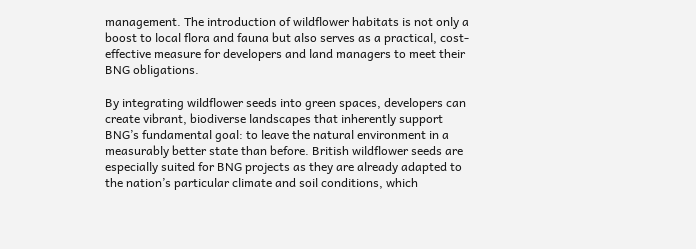management. The introduction of wildflower habitats is not only a boost to local flora and fauna but also serves as a practical, cost-effective measure for developers and land managers to meet their BNG obligations.

By integrating wildflower seeds into green spaces, developers can create vibrant, biodiverse landscapes that inherently support BNG’s fundamental goal: to leave the natural environment in a measurably better state than before. British wildflower seeds are especially suited for BNG projects as they are already adapted to the nation’s particular climate and soil conditions, which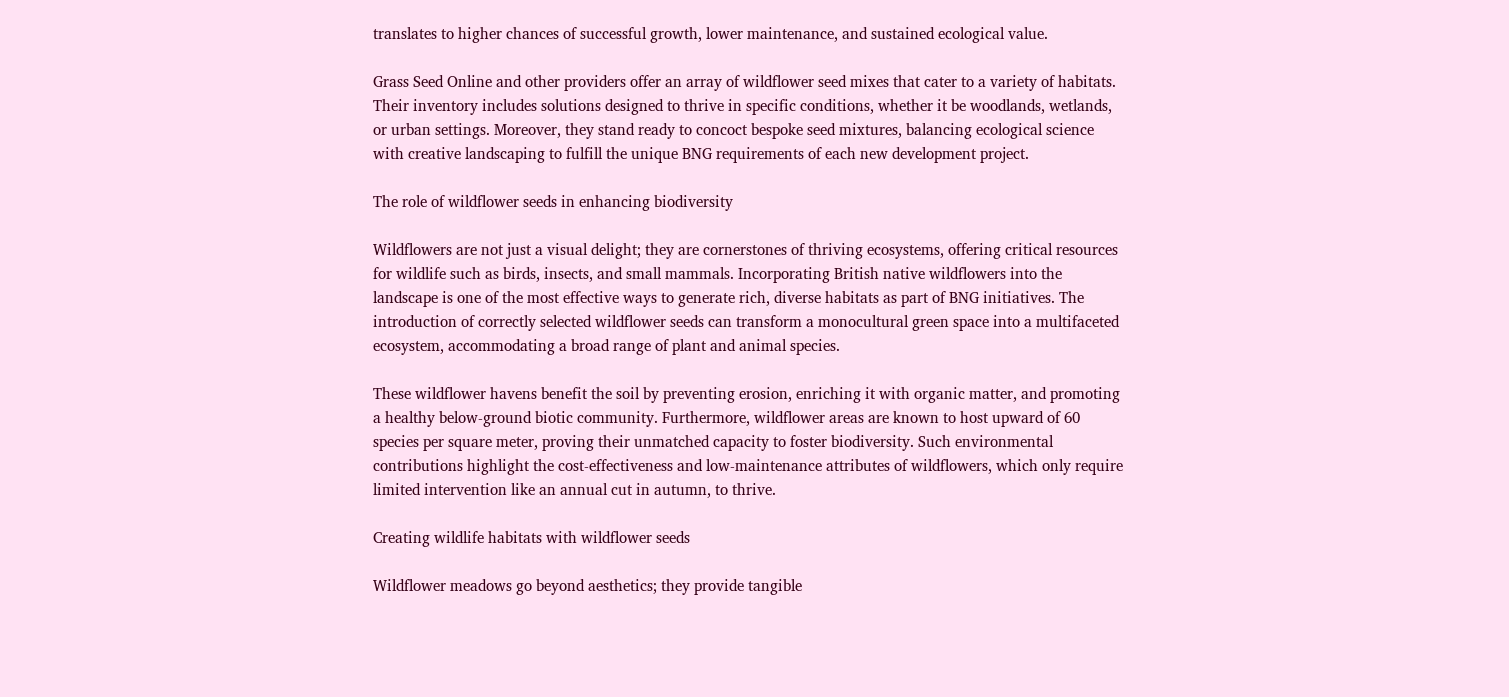translates to higher chances of successful growth, lower maintenance, and sustained ecological value.

Grass Seed Online and other providers offer an array of wildflower seed mixes that cater to a variety of habitats. Their inventory includes solutions designed to thrive in specific conditions, whether it be woodlands, wetlands, or urban settings. Moreover, they stand ready to concoct bespoke seed mixtures, balancing ecological science with creative landscaping to fulfill the unique BNG requirements of each new development project.

The role of wildflower seeds in enhancing biodiversity

Wildflowers are not just a visual delight; they are cornerstones of thriving ecosystems, offering critical resources for wildlife such as birds, insects, and small mammals. Incorporating British native wildflowers into the landscape is one of the most effective ways to generate rich, diverse habitats as part of BNG initiatives. The introduction of correctly selected wildflower seeds can transform a monocultural green space into a multifaceted ecosystem, accommodating a broad range of plant and animal species.

These wildflower havens benefit the soil by preventing erosion, enriching it with organic matter, and promoting a healthy below-ground biotic community. Furthermore, wildflower areas are known to host upward of 60 species per square meter, proving their unmatched capacity to foster biodiversity. Such environmental contributions highlight the cost-effectiveness and low-maintenance attributes of wildflowers, which only require limited intervention like an annual cut in autumn, to thrive.

Creating wildlife habitats with wildflower seeds

Wildflower meadows go beyond aesthetics; they provide tangible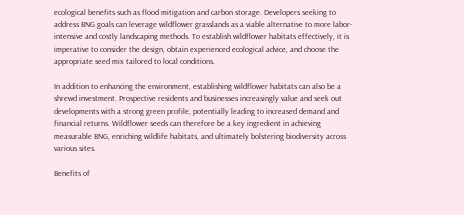ecological benefits such as flood mitigation and carbon storage. Developers seeking to address BNG goals can leverage wildflower grasslands as a viable alternative to more labor-intensive and costly landscaping methods. To establish wildflower habitats effectively, it is imperative to consider the design, obtain experienced ecological advice, and choose the appropriate seed mix tailored to local conditions.

In addition to enhancing the environment, establishing wildflower habitats can also be a shrewd investment. Prospective residents and businesses increasingly value and seek out developments with a strong green profile, potentially leading to increased demand and financial returns. Wildflower seeds can therefore be a key ingredient in achieving measurable BNG, enriching wildlife habitats, and ultimately bolstering biodiversity across various sites.

Benefits of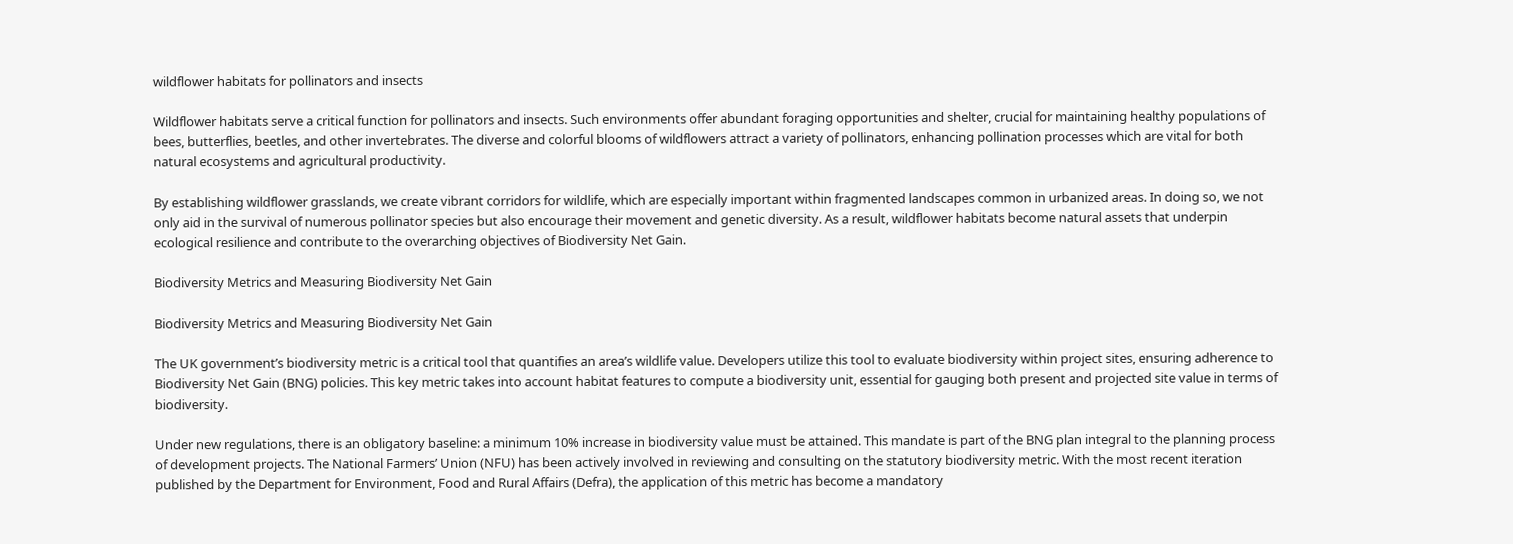wildflower habitats for pollinators and insects

Wildflower habitats serve a critical function for pollinators and insects. Such environments offer abundant foraging opportunities and shelter, crucial for maintaining healthy populations of bees, butterflies, beetles, and other invertebrates. The diverse and colorful blooms of wildflowers attract a variety of pollinators, enhancing pollination processes which are vital for both natural ecosystems and agricultural productivity.

By establishing wildflower grasslands, we create vibrant corridors for wildlife, which are especially important within fragmented landscapes common in urbanized areas. In doing so, we not only aid in the survival of numerous pollinator species but also encourage their movement and genetic diversity. As a result, wildflower habitats become natural assets that underpin ecological resilience and contribute to the overarching objectives of Biodiversity Net Gain.

Biodiversity Metrics and Measuring Biodiversity Net Gain

Biodiversity Metrics and Measuring Biodiversity Net Gain

The UK government’s biodiversity metric is a critical tool that quantifies an area’s wildlife value. Developers utilize this tool to evaluate biodiversity within project sites, ensuring adherence to Biodiversity Net Gain (BNG) policies. This key metric takes into account habitat features to compute a biodiversity unit, essential for gauging both present and projected site value in terms of biodiversity.

Under new regulations, there is an obligatory baseline: a minimum 10% increase in biodiversity value must be attained. This mandate is part of the BNG plan integral to the planning process of development projects. The National Farmers’ Union (NFU) has been actively involved in reviewing and consulting on the statutory biodiversity metric. With the most recent iteration published by the Department for Environment, Food and Rural Affairs (Defra), the application of this metric has become a mandatory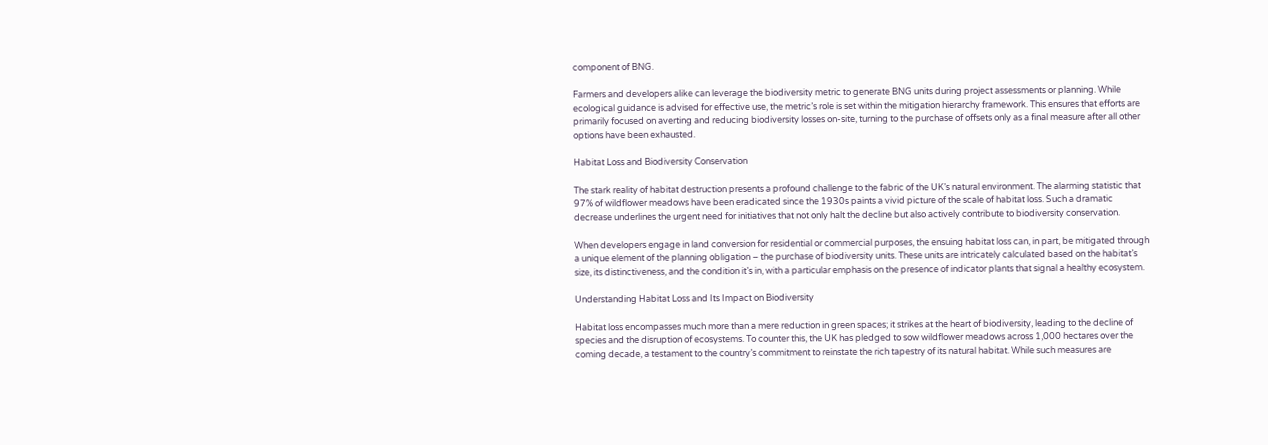component of BNG.

Farmers and developers alike can leverage the biodiversity metric to generate BNG units during project assessments or planning. While ecological guidance is advised for effective use, the metric’s role is set within the mitigation hierarchy framework. This ensures that efforts are primarily focused on averting and reducing biodiversity losses on-site, turning to the purchase of offsets only as a final measure after all other options have been exhausted.

Habitat Loss and Biodiversity Conservation

The stark reality of habitat destruction presents a profound challenge to the fabric of the UK’s natural environment. The alarming statistic that 97% of wildflower meadows have been eradicated since the 1930s paints a vivid picture of the scale of habitat loss. Such a dramatic decrease underlines the urgent need for initiatives that not only halt the decline but also actively contribute to biodiversity conservation.

When developers engage in land conversion for residential or commercial purposes, the ensuing habitat loss can, in part, be mitigated through a unique element of the planning obligation – the purchase of biodiversity units. These units are intricately calculated based on the habitat’s size, its distinctiveness, and the condition it’s in, with a particular emphasis on the presence of indicator plants that signal a healthy ecosystem.

Understanding Habitat Loss and Its Impact on Biodiversity

Habitat loss encompasses much more than a mere reduction in green spaces; it strikes at the heart of biodiversity, leading to the decline of species and the disruption of ecosystems. To counter this, the UK has pledged to sow wildflower meadows across 1,000 hectares over the coming decade, a testament to the country’s commitment to reinstate the rich tapestry of its natural habitat. While such measures are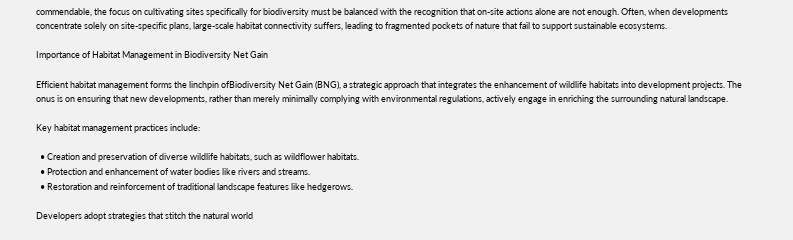commendable, the focus on cultivating sites specifically for biodiversity must be balanced with the recognition that on-site actions alone are not enough. Often, when developments concentrate solely on site-specific plans, large-scale habitat connectivity suffers, leading to fragmented pockets of nature that fail to support sustainable ecosystems.

Importance of Habitat Management in Biodiversity Net Gain

Efficient habitat management forms the linchpin ofBiodiversity Net Gain (BNG), a strategic approach that integrates the enhancement of wildlife habitats into development projects. The onus is on ensuring that new developments, rather than merely minimally complying with environmental regulations, actively engage in enriching the surrounding natural landscape.

Key habitat management practices include:

  • Creation and preservation of diverse wildlife habitats, such as wildflower habitats.
  • Protection and enhancement of water bodies like rivers and streams.
  • Restoration and reinforcement of traditional landscape features like hedgerows.

Developers adopt strategies that stitch the natural world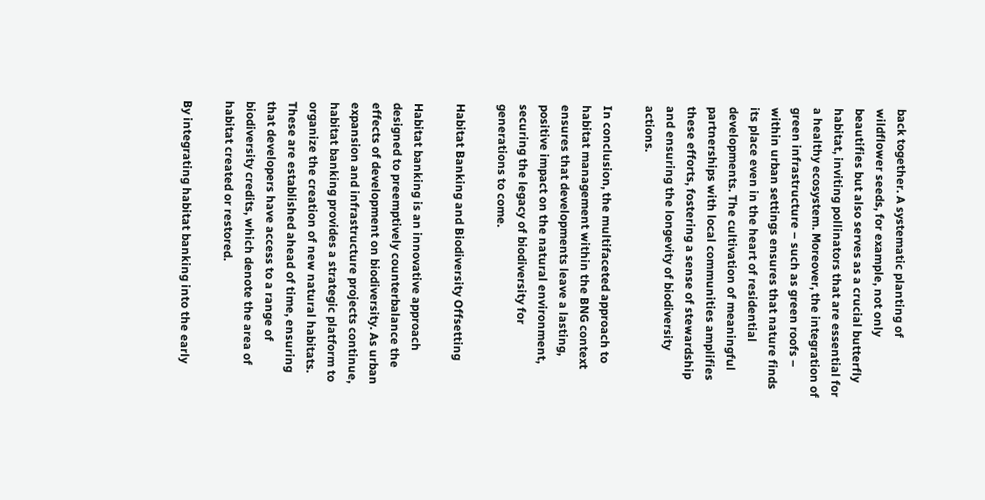back together. A systematic planting of wildflower seeds, for example, not only beautifies but also serves as a crucial butterfly habitat, inviting pollinators that are essential for a healthy ecosystem. Moreover, the integration of green infrastructure – such as green roofs – within urban settings ensures that nature finds its place even in the heart of residential developments. The cultivation of meaningful partnerships with local communities amplifies these efforts, fostering a sense of stewardship and ensuring the longevity of biodiversity actions.

In conclusion, the multifaceted approach to habitat management within the BNG context ensures that developments leave a lasting, positive impact on the natural environment, securing the legacy of biodiversity for generations to come.

Habitat Banking and Biodiversity Offsetting

Habitat banking is an innovative approach designed to preemptively counterbalance the effects of development on biodiversity. As urban expansion and infrastructure projects continue, habitat banking provides a strategic platform to organize the creation of new natural habitats. These are established ahead of time, ensuring that developers have access to a range of biodiversity credits, which denote the area of habitat created or restored.

By integrating habitat banking into the early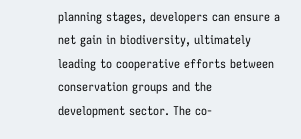planning stages, developers can ensure a net gain in biodiversity, ultimately leading to cooperative efforts between conservation groups and the development sector. The co-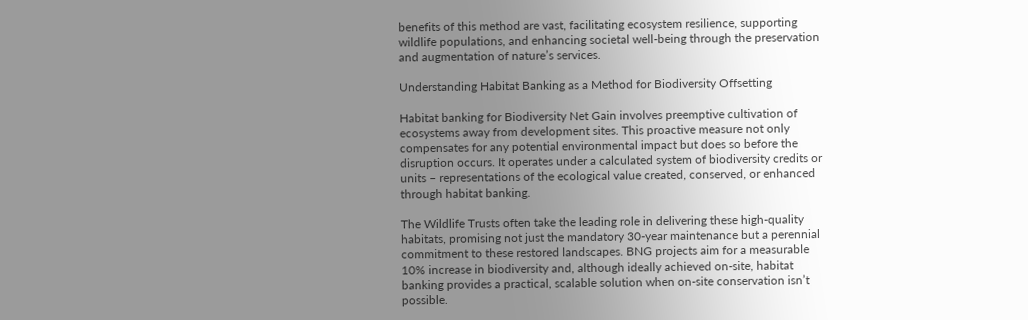benefits of this method are vast, facilitating ecosystem resilience, supporting wildlife populations, and enhancing societal well-being through the preservation and augmentation of nature’s services.

Understanding Habitat Banking as a Method for Biodiversity Offsetting

Habitat banking for Biodiversity Net Gain involves preemptive cultivation of ecosystems away from development sites. This proactive measure not only compensates for any potential environmental impact but does so before the disruption occurs. It operates under a calculated system of biodiversity credits or units – representations of the ecological value created, conserved, or enhanced through habitat banking.

The Wildlife Trusts often take the leading role in delivering these high-quality habitats, promising not just the mandatory 30-year maintenance but a perennial commitment to these restored landscapes. BNG projects aim for a measurable 10% increase in biodiversity and, although ideally achieved on-site, habitat banking provides a practical, scalable solution when on-site conservation isn’t possible.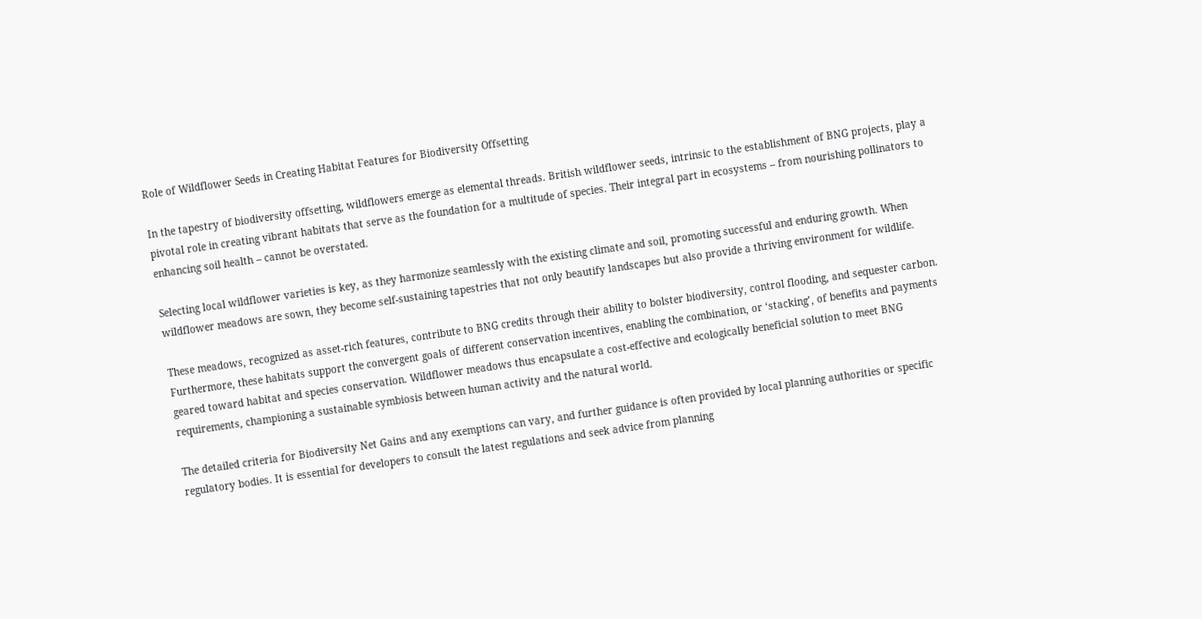Role of Wildflower Seeds in Creating Habitat Features for Biodiversity Offsetting

In the tapestry of biodiversity offsetting, wildflowers emerge as elemental threads. British wildflower seeds, intrinsic to the establishment of BNG projects, play a pivotal role in creating vibrant habitats that serve as the foundation for a multitude of species. Their integral part in ecosystems – from nourishing pollinators to enhancing soil health – cannot be overstated.

Selecting local wildflower varieties is key, as they harmonize seamlessly with the existing climate and soil, promoting successful and enduring growth. When wildflower meadows are sown, they become self-sustaining tapestries that not only beautify landscapes but also provide a thriving environment for wildlife.

These meadows, recognized as asset-rich features, contribute to BNG credits through their ability to bolster biodiversity, control flooding, and sequester carbon. Furthermore, these habitats support the convergent goals of different conservation incentives, enabling the combination, or ‘stacking’, of benefits and payments geared toward habitat and species conservation. Wildflower meadows thus encapsulate a cost-effective and ecologically beneficial solution to meet BNG requirements, championing a sustainable symbiosis between human activity and the natural world.

The detailed criteria for Biodiversity Net Gains and any exemptions can vary, and further guidance is often provided by local planning authorities or specific regulatory bodies. It is essential for developers to consult the latest regulations and seek advice from planning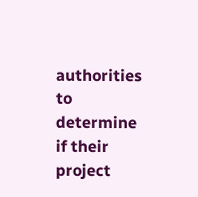authorities to determine if their project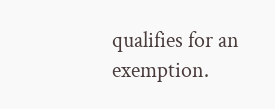qualifies for an exemption.